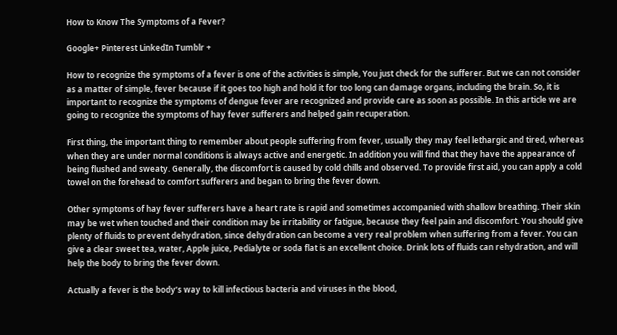How to Know The Symptoms of a Fever?

Google+ Pinterest LinkedIn Tumblr +

How to recognize the symptoms of a fever is one of the activities is simple, You just check for the sufferer. But we can not consider as a matter of simple, fever because if it goes too high and hold it for too long can damage organs, including the brain. So, it is important to recognize the symptoms of dengue fever are recognized and provide care as soon as possible. In this article we are going to recognize the symptoms of hay fever sufferers and helped gain recuperation.

First thing, the important thing to remember about people suffering from fever, usually they may feel lethargic and tired, whereas when they are under normal conditions is always active and energetic. In addition you will find that they have the appearance of being flushed and sweaty. Generally, the discomfort is caused by cold chills and observed. To provide first aid, you can apply a cold towel on the forehead to comfort sufferers and began to bring the fever down.

Other symptoms of hay fever sufferers have a heart rate is rapid and sometimes accompanied with shallow breathing. Their skin may be wet when touched and their condition may be irritability or fatigue, because they feel pain and discomfort. You should give plenty of fluids to prevent dehydration, since dehydration can become a very real problem when suffering from a fever. You can give a clear sweet tea, water, Apple juice, Pedialyte or soda flat is an excellent choice. Drink lots of fluids can rehydration, and will help the body to bring the fever down.

Actually a fever is the body’s way to kill infectious bacteria and viruses in the blood,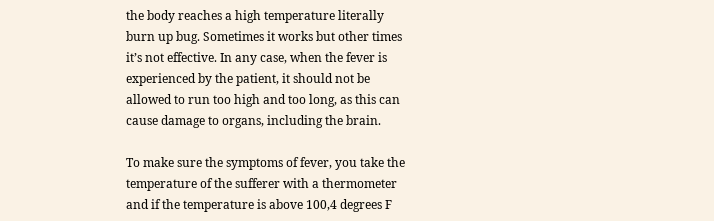the body reaches a high temperature literally burn up bug. Sometimes it works but other times it’s not effective. In any case, when the fever is experienced by the patient, it should not be allowed to run too high and too long, as this can cause damage to organs, including the brain.

To make sure the symptoms of fever, you take the temperature of the sufferer with a thermometer and if the temperature is above 100,4 degrees F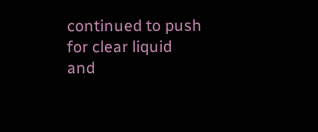continued to push for clear liquid and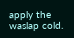apply the waslap cold.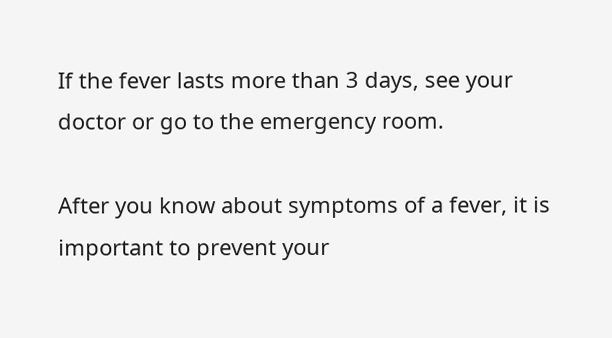If the fever lasts more than 3 days, see your doctor or go to the emergency room.

After you know about symptoms of a fever, it is important to prevent your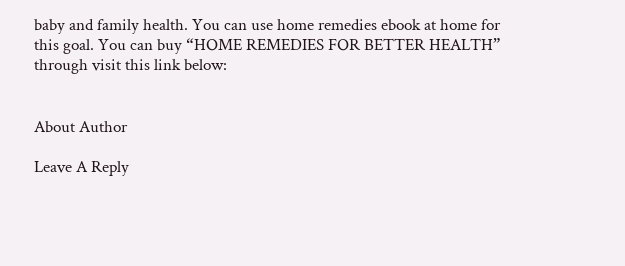baby and family health. You can use home remedies ebook at home for this goal. You can buy “HOME REMEDIES FOR BETTER HEALTH” through visit this link below:


About Author

Leave A Reply